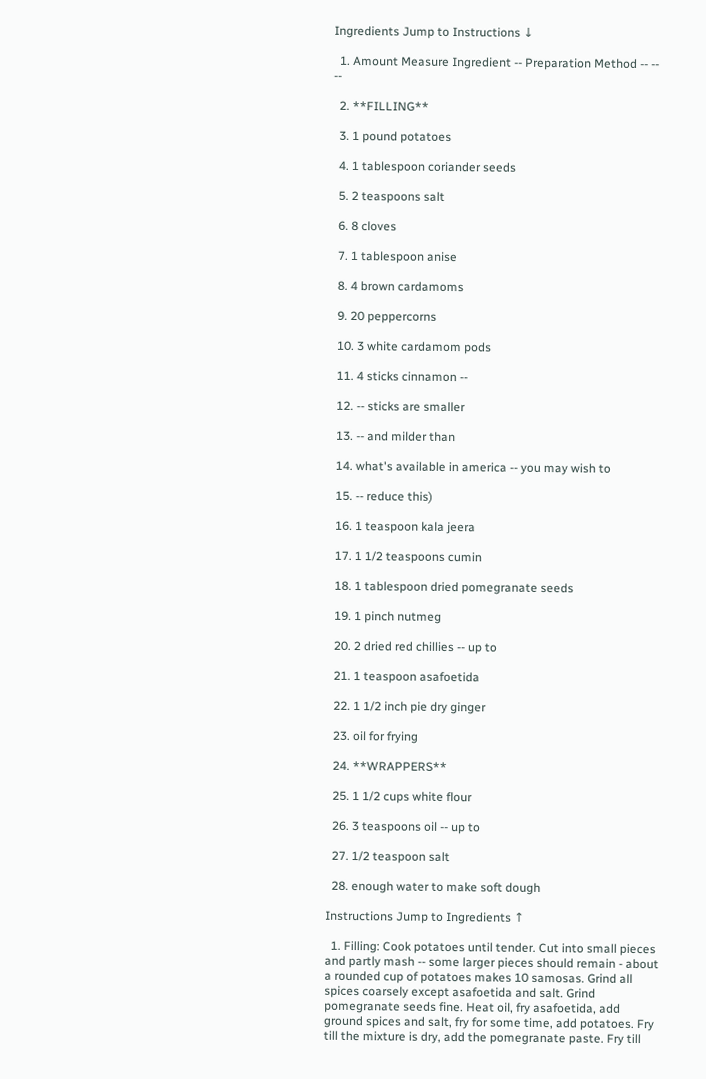Ingredients Jump to Instructions ↓

  1. Amount Measure Ingredient -- Preparation Method -- -- --

  2. **FILLING**

  3. 1 pound potatoes

  4. 1 tablespoon coriander seeds

  5. 2 teaspoons salt

  6. 8 cloves

  7. 1 tablespoon anise

  8. 4 brown cardamoms

  9. 20 peppercorns

  10. 3 white cardamom pods

  11. 4 sticks cinnamon --

  12. -- sticks are smaller

  13. -- and milder than

  14. what's available in america -- you may wish to

  15. -- reduce this)

  16. 1 teaspoon kala jeera

  17. 1 1/2 teaspoons cumin

  18. 1 tablespoon dried pomegranate seeds

  19. 1 pinch nutmeg

  20. 2 dried red chillies -- up to

  21. 1 teaspoon asafoetida

  22. 1 1/2 inch pie dry ginger

  23. oil for frying

  24. **WRAPPERS**

  25. 1 1/2 cups white flour

  26. 3 teaspoons oil -- up to

  27. 1/2 teaspoon salt

  28. enough water to make soft dough

Instructions Jump to Ingredients ↑

  1. Filling: Cook potatoes until tender. Cut into small pieces and partly mash -- some larger pieces should remain - about a rounded cup of potatoes makes 10 samosas. Grind all spices coarsely except asafoetida and salt. Grind pomegranate seeds fine. Heat oil, fry asafoetida, add ground spices and salt, fry for some time, add potatoes. Fry till the mixture is dry, add the pomegranate paste. Fry till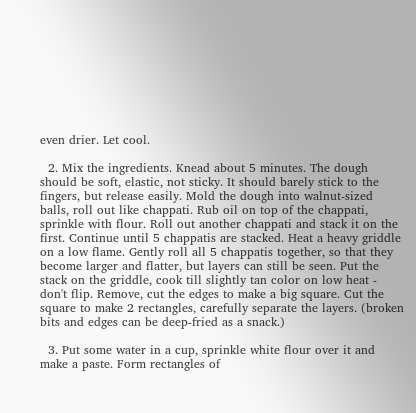even drier. Let cool.

  2. Mix the ingredients. Knead about 5 minutes. The dough should be soft, elastic, not sticky. It should barely stick to the fingers, but release easily. Mold the dough into walnut-sized balls, roll out like chappati. Rub oil on top of the chappati, sprinkle with flour. Roll out another chappati and stack it on the first. Continue until 5 chappatis are stacked. Heat a heavy griddle on a low flame. Gently roll all 5 chappatis together, so that they become larger and flatter, but layers can still be seen. Put the stack on the griddle, cook till slightly tan color on low heat - don't flip. Remove, cut the edges to make a big square. Cut the square to make 2 rectangles, carefully separate the layers. (broken bits and edges can be deep-fried as a snack.)

  3. Put some water in a cup, sprinkle white flour over it and make a paste. Form rectangles of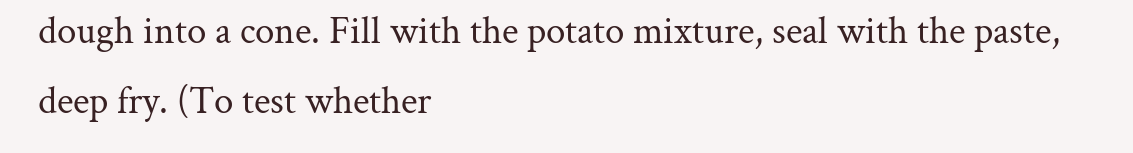dough into a cone. Fill with the potato mixture, seal with the paste, deep fry. (To test whether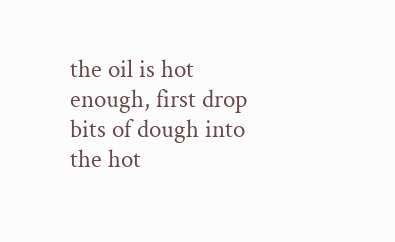the oil is hot enough, first drop bits of dough into the hot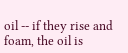oil -- if they rise and foam, the oil is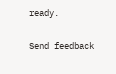ready.


Send feedback